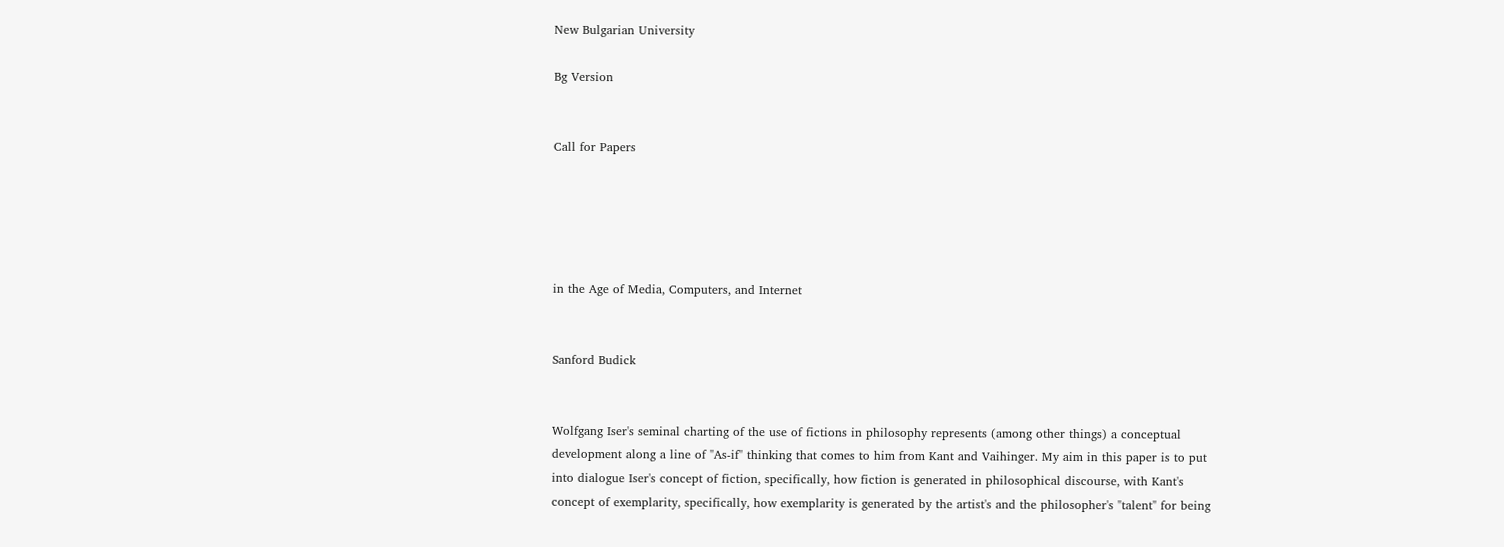New Bulgarian University

Bg Version


Call for Papers





in the Age of Media, Computers, and Internet


Sanford Budick


Wolfgang Iser's seminal charting of the use of fictions in philosophy represents (among other things) a conceptual development along a line of "As-if" thinking that comes to him from Kant and Vaihinger. My aim in this paper is to put into dialogue Iser's concept of fiction, specifically, how fiction is generated in philosophical discourse, with Kant's concept of exemplarity, specifically, how exemplarity is generated by the artist's and the philosopher's "talent" for being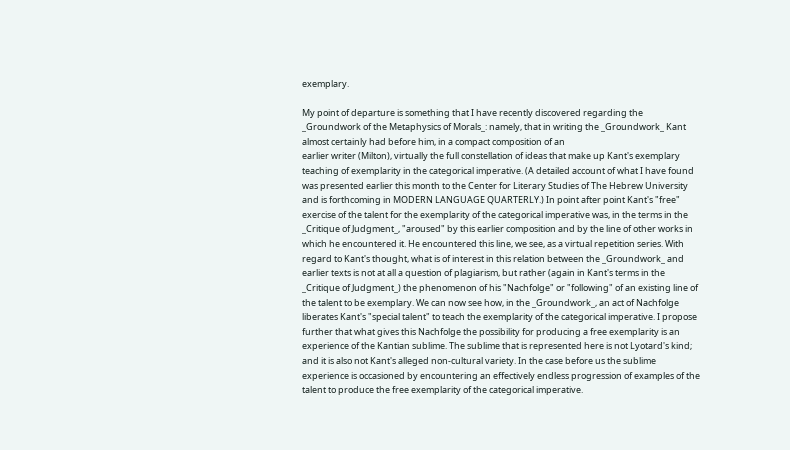exemplary.

My point of departure is something that I have recently discovered regarding the _Groundwork of the Metaphysics of Morals_: namely, that in writing the _Groundwork_ Kant almost certainly had before him, in a compact composition of an
earlier writer (Milton), virtually the full constellation of ideas that make up Kant's exemplary teaching of exemplarity in the categorical imperative. (A detailed account of what I have found was presented earlier this month to the Center for Literary Studies of The Hebrew University and is forthcoming in MODERN LANGUAGE QUARTERLY.) In point after point Kant's "free" exercise of the talent for the exemplarity of the categorical imperative was, in the terms in the _Critique of Judgment_, "aroused" by this earlier composition and by the line of other works in which he encountered it. He encountered this line, we see, as a virtual repetition series. With regard to Kant's thought, what is of interest in this relation between the _Groundwork_ and earlier texts is not at all a question of plagiarism, but rather (again in Kant's terms in the _Critique of Judgment_) the phenomenon of his "Nachfolge" or "following" of an existing line of the talent to be exemplary. We can now see how, in the _Groundwork_, an act of Nachfolge liberates Kant's "special talent" to teach the exemplarity of the categorical imperative. I propose further that what gives this Nachfolge the possibility for producing a free exemplarity is an experience of the Kantian sublime. The sublime that is represented here is not Lyotard's kind; and it is also not Kant's alleged non-cultural variety. In the case before us the sublime experience is occasioned by encountering an effectively endless progression of examples of the talent to produce the free exemplarity of the categorical imperative.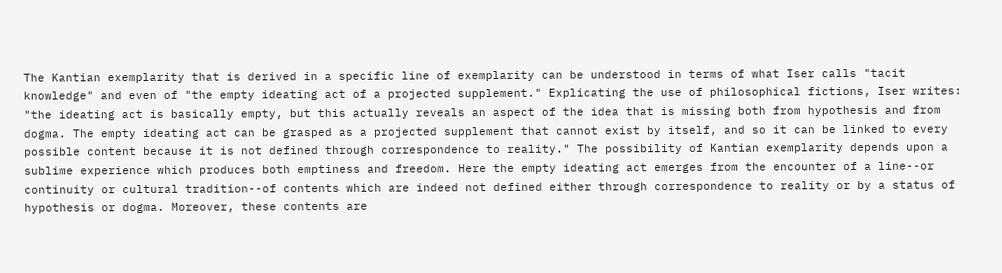The Kantian exemplarity that is derived in a specific line of exemplarity can be understood in terms of what Iser calls "tacit knowledge" and even of "the empty ideating act of a projected supplement." Explicating the use of philosophical fictions, Iser writes: "the ideating act is basically empty, but this actually reveals an aspect of the idea that is missing both from hypothesis and from dogma. The empty ideating act can be grasped as a projected supplement that cannot exist by itself, and so it can be linked to every possible content because it is not defined through correspondence to reality." The possibility of Kantian exemplarity depends upon a sublime experience which produces both emptiness and freedom. Here the empty ideating act emerges from the encounter of a line--or continuity or cultural tradition--of contents which are indeed not defined either through correspondence to reality or by a status of hypothesis or dogma. Moreover, these contents are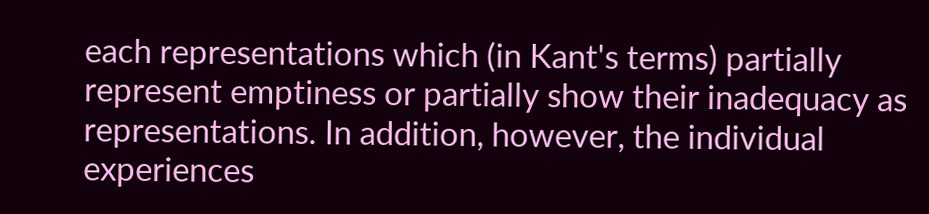each representations which (in Kant's terms) partially represent emptiness or partially show their inadequacy as representations. In addition, however, the individual experiences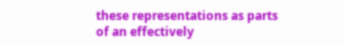these representations as parts of an effectively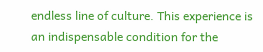endless line of culture. This experience is an indispensable condition for the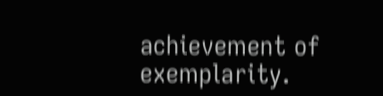achievement of exemplarity.